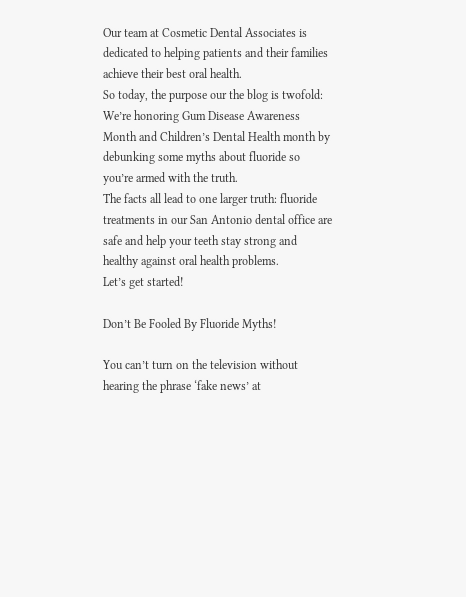Our team at Cosmetic Dental Associates is dedicated to helping patients and their families achieve their best oral health.
So today, the purpose our the blog is twofold:
We’re honoring Gum Disease Awareness Month and Children’s Dental Health month by debunking some myths about fluoride so you’re armed with the truth.
The facts all lead to one larger truth: fluoride treatments in our San Antonio dental office are safe and help your teeth stay strong and healthy against oral health problems.
Let’s get started!

Don’t Be Fooled By Fluoride Myths!

You can’t turn on the television without hearing the phrase ‘fake news’ at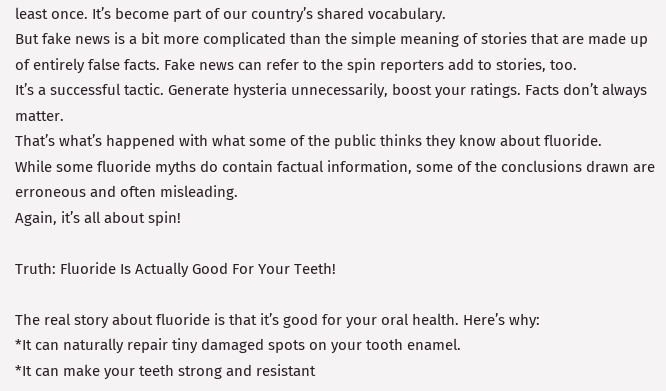least once. It’s become part of our country’s shared vocabulary.
But fake news is a bit more complicated than the simple meaning of stories that are made up of entirely false facts. Fake news can refer to the spin reporters add to stories, too.
It’s a successful tactic. Generate hysteria unnecessarily, boost your ratings. Facts don’t always matter.
That’s what’s happened with what some of the public thinks they know about fluoride.
While some fluoride myths do contain factual information, some of the conclusions drawn are erroneous and often misleading.
Again, it’s all about spin!

Truth: Fluoride Is Actually Good For Your Teeth!

The real story about fluoride is that it’s good for your oral health. Here’s why:
*It can naturally repair tiny damaged spots on your tooth enamel.
*It can make your teeth strong and resistant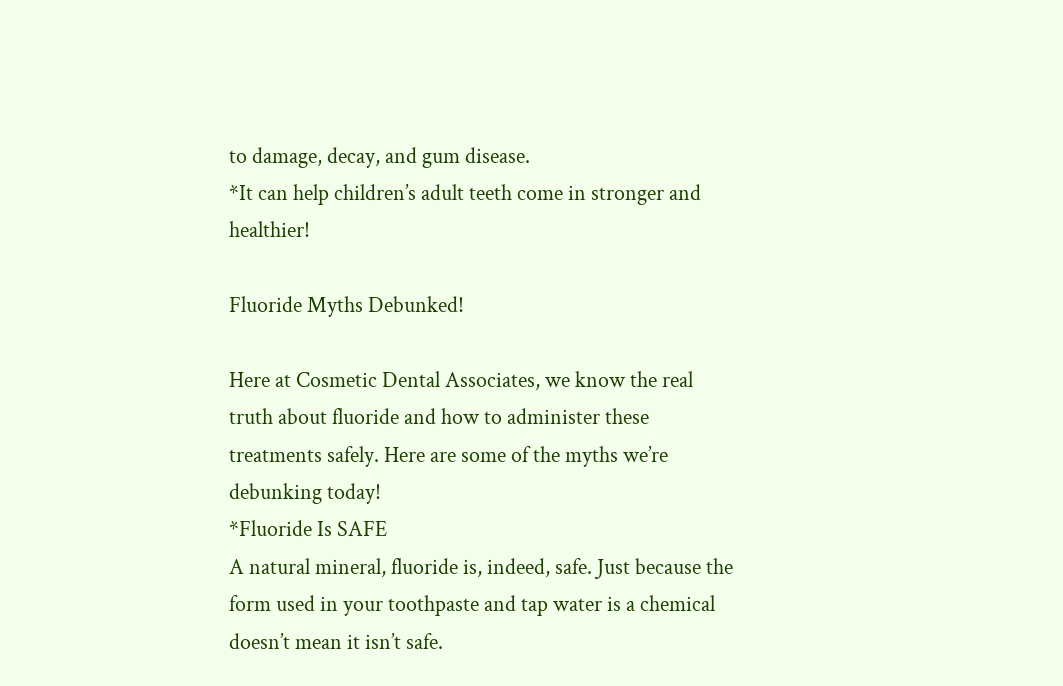to damage, decay, and gum disease.
*It can help children’s adult teeth come in stronger and healthier!

Fluoride Myths Debunked!

Here at Cosmetic Dental Associates, we know the real truth about fluoride and how to administer these treatments safely. Here are some of the myths we’re debunking today!
*Fluoride Is SAFE
A natural mineral, fluoride is, indeed, safe. Just because the form used in your toothpaste and tap water is a chemical doesn’t mean it isn’t safe.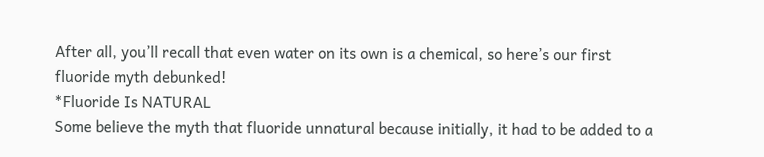After all, you’ll recall that even water on its own is a chemical, so here’s our first fluoride myth debunked!
*Fluoride Is NATURAL
Some believe the myth that fluoride unnatural because initially, it had to be added to a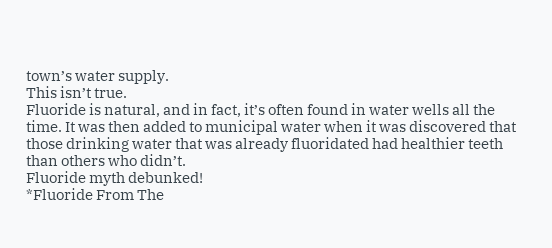town’s water supply.
This isn’t true.
Fluoride is natural, and in fact, it’s often found in water wells all the time. It was then added to municipal water when it was discovered that those drinking water that was already fluoridated had healthier teeth than others who didn’t.
Fluoride myth debunked!
*Fluoride From The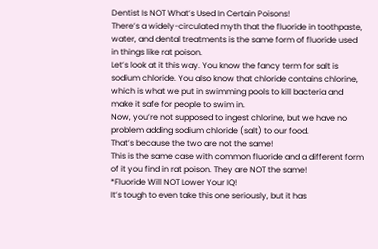Dentist Is NOT What’s Used In Certain Poisons!
There’s a widely-circulated myth that the fluoride in toothpaste, water, and dental treatments is the same form of fluoride used in things like rat poison.
Let’s look at it this way. You know the fancy term for salt is sodium chloride. You also know that chloride contains chlorine, which is what we put in swimming pools to kill bacteria and make it safe for people to swim in.
Now, you’re not supposed to ingest chlorine, but we have no problem adding sodium chloride (salt) to our food.
That’s because the two are not the same!
This is the same case with common fluoride and a different form of it you find in rat poison. They are NOT the same!
*Fluoride Will NOT Lower Your IQ!
It’s tough to even take this one seriously, but it has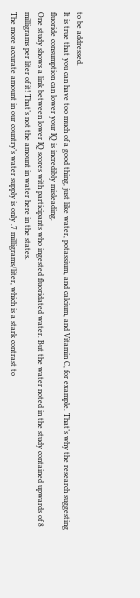to be addressed.
It is true that you can have too much of a good thing, just like water, potassium, and calcium, and Vitamin C, for example. That’s why the research suggesting fluoride consumption can lower your IQ is incredibly misleading.
One study shows a link between lower IQ scores with participants who ingested fluoridated water. But the water noted in the study contained upwards of 8 milligrams per liter of it! That’s not the amount in water here in the states.
The more accurate amount in our country’s water supply is only .7 milligrams/liter, which is a stark contrast to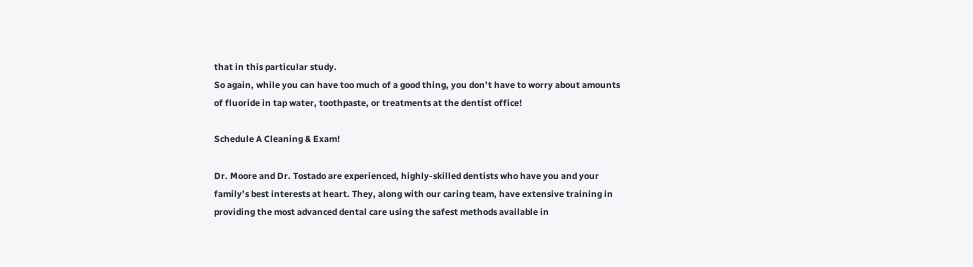that in this particular study.
So again, while you can have too much of a good thing, you don’t have to worry about amounts of fluoride in tap water, toothpaste, or treatments at the dentist office!

Schedule A Cleaning & Exam!

Dr. Moore and Dr. Tostado are experienced, highly-skilled dentists who have you and your family’s best interests at heart. They, along with our caring team, have extensive training in providing the most advanced dental care using the safest methods available in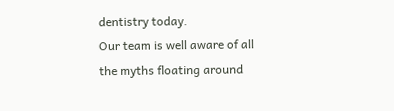dentistry today.
Our team is well aware of all the myths floating around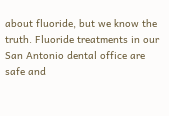about fluoride, but we know the truth. Fluoride treatments in our San Antonio dental office are safe and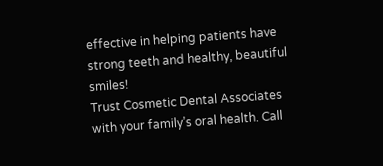effective in helping patients have strong teeth and healthy, beautiful smiles!
Trust Cosmetic Dental Associates with your family’s oral health. Call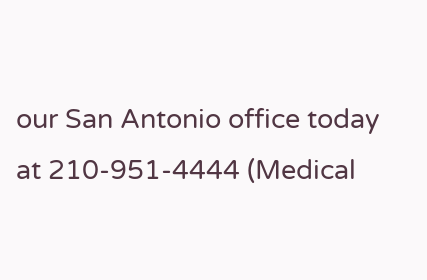our San Antonio office today at 210-951-4444 (Medical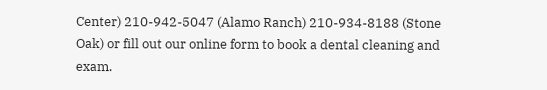Center) 210-942-5047 (Alamo Ranch) 210-934-8188 (Stone Oak) or fill out our online form to book a dental cleaning and exam.